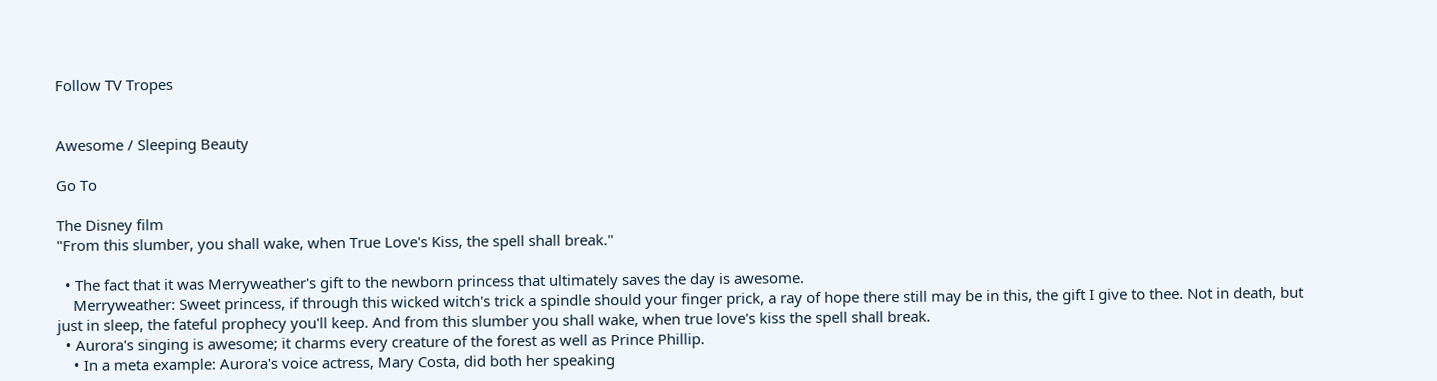Follow TV Tropes


Awesome / Sleeping Beauty

Go To

The Disney film
"From this slumber, you shall wake, when True Love's Kiss, the spell shall break."

  • The fact that it was Merryweather's gift to the newborn princess that ultimately saves the day is awesome.
    Merryweather: Sweet princess, if through this wicked witch's trick a spindle should your finger prick, a ray of hope there still may be in this, the gift I give to thee. Not in death, but just in sleep, the fateful prophecy you'll keep. And from this slumber you shall wake, when true love's kiss the spell shall break.
  • Aurora's singing is awesome; it charms every creature of the forest as well as Prince Phillip.
    • In a meta example: Aurora's voice actress, Mary Costa, did both her speaking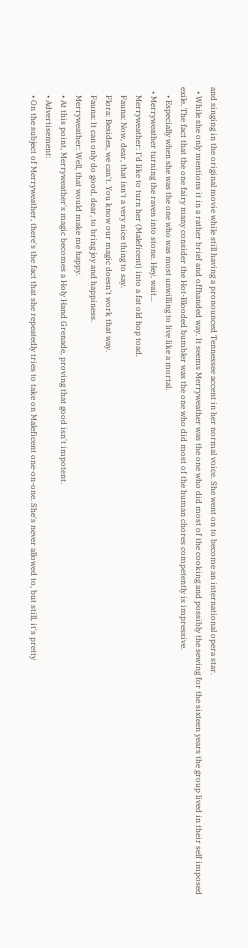and singing in the original movie while still having a pronounced Tennessee accent in her normal voice. She went on to become an international opera star.
  • While she only mentions it in a rather brief and offhanded way. It seems Merryweather was the one who did most of the cooking and possibly the sewing for the sixteen years the group lived in their self imposed exile. The fact that the one fairy many consider the Hot-Blooded bumbler was the one who did most of the human chores competently is impressive.
    • Especially when she was the one who was most unwilling to live like a mortal.
  • Merryweather turning the raven into stone. Hey, wait...
    Merryweather: I'd like to turn her (Maleficent) into a fat old hop toad.
    Fauna: Now, dear, that isn't a very nice thing to say.
    Flora: Besides, we can't. You know our magic doesn't work that way.
    Fauna: It can only do good, dear, to bring joy and happiness.
    Merryweather: Well, that would make me happy.
    • At this point, Merryweather's magic becomes a Holy Hand Grenade, proving that good isn't impotent.
    • Advertisement:
    • On the subject of Merryweather, there's the fact that she repeatedly tries to take on Maleficent one-on-one. She's never allowed to, but still, it's pretty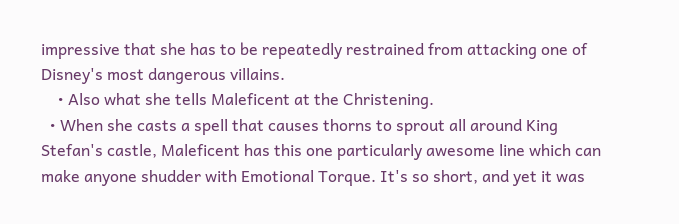impressive that she has to be repeatedly restrained from attacking one of Disney's most dangerous villains.
    • Also what she tells Maleficent at the Christening.
  • When she casts a spell that causes thorns to sprout all around King Stefan's castle, Maleficent has this one particularly awesome line which can make anyone shudder with Emotional Torque. It's so short, and yet it was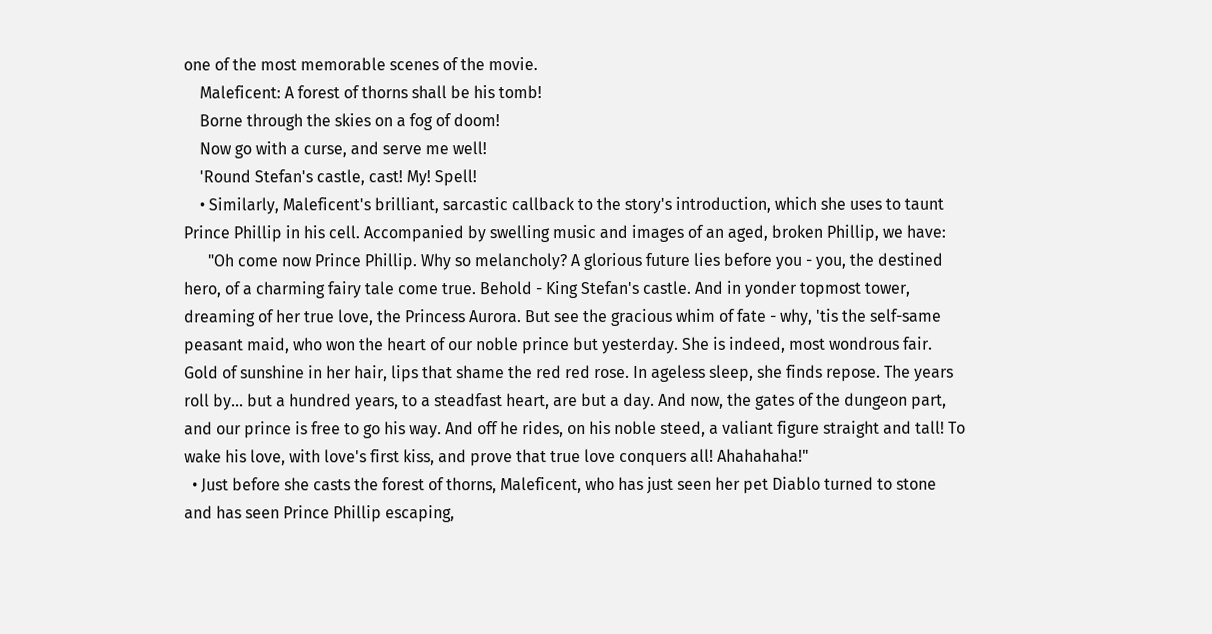one of the most memorable scenes of the movie.
    Maleficent: A forest of thorns shall be his tomb!
    Borne through the skies on a fog of doom!
    Now go with a curse, and serve me well!
    'Round Stefan's castle, cast! My! Spell!
    • Similarly, Maleficent's brilliant, sarcastic callback to the story's introduction, which she uses to taunt Prince Phillip in his cell. Accompanied by swelling music and images of an aged, broken Phillip, we have:
      "Oh come now Prince Phillip. Why so melancholy? A glorious future lies before you - you, the destined hero, of a charming fairy tale come true. Behold - King Stefan's castle. And in yonder topmost tower, dreaming of her true love, the Princess Aurora. But see the gracious whim of fate - why, 'tis the self-same peasant maid, who won the heart of our noble prince but yesterday. She is indeed, most wondrous fair. Gold of sunshine in her hair, lips that shame the red red rose. In ageless sleep, she finds repose. The years roll by... but a hundred years, to a steadfast heart, are but a day. And now, the gates of the dungeon part, and our prince is free to go his way. And off he rides, on his noble steed, a valiant figure straight and tall! To wake his love, with love's first kiss, and prove that true love conquers all! Ahahahaha!"
  • Just before she casts the forest of thorns, Maleficent, who has just seen her pet Diablo turned to stone and has seen Prince Phillip escaping,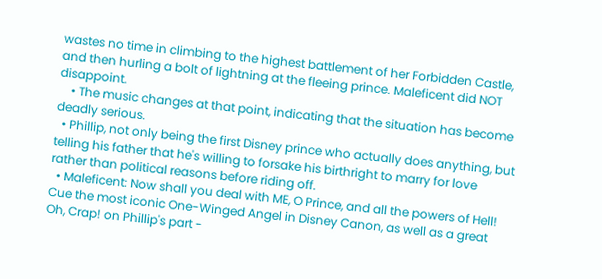wastes no time in climbing to the highest battlement of her Forbidden Castle, and then hurling a bolt of lightning at the fleeing prince. Maleficent did NOT disappoint.
    • The music changes at that point, indicating that the situation has become deadly serious.
  • Phillip, not only being the first Disney prince who actually does anything, but telling his father that he's willing to forsake his birthright to marry for love rather than political reasons before riding off.
  • Maleficent: Now shall you deal with ME, O Prince, and all the powers of Hell! Cue the most iconic One-Winged Angel in Disney Canon, as well as a great Oh, Crap! on Phillip's part -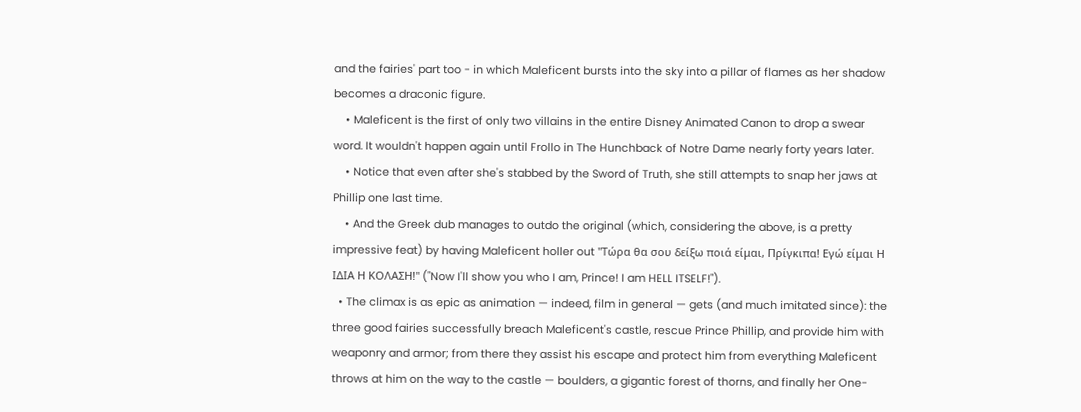and the fairies' part too - in which Maleficent bursts into the sky into a pillar of flames as her shadow becomes a draconic figure.
    • Maleficent is the first of only two villains in the entire Disney Animated Canon to drop a swear word. It wouldn't happen again until Frollo in The Hunchback of Notre Dame nearly forty years later.
    • Notice that even after she's stabbed by the Sword of Truth, she still attempts to snap her jaws at Phillip one last time.
    • And the Greek dub manages to outdo the original (which, considering the above, is a pretty impressive feat) by having Maleficent holler out "Τώρα θα σου δείξω ποιά είμαι, Πρίγκιπα! Εγώ είμαι Η ΙΔΙΑ Η ΚΟΛΑΣΗ!" ("Now I'll show you who I am, Prince! I am HELL ITSELF!").
  • The climax is as epic as animation — indeed, film in general — gets (and much imitated since): the three good fairies successfully breach Maleficent's castle, rescue Prince Phillip, and provide him with weaponry and armor; from there they assist his escape and protect him from everything Maleficent throws at him on the way to the castle — boulders, a gigantic forest of thorns, and finally her One-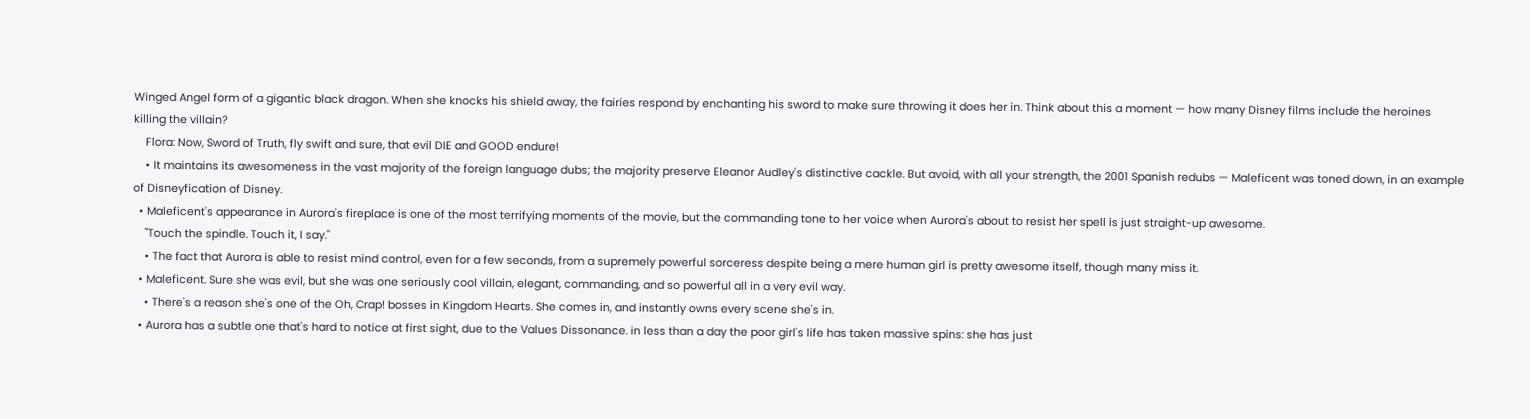Winged Angel form of a gigantic black dragon. When she knocks his shield away, the fairies respond by enchanting his sword to make sure throwing it does her in. Think about this a moment — how many Disney films include the heroines killing the villain?
    Flora: Now, Sword of Truth, fly swift and sure, that evil DIE and GOOD endure!
    • It maintains its awesomeness in the vast majority of the foreign language dubs; the majority preserve Eleanor Audley's distinctive cackle. But avoid, with all your strength, the 2001 Spanish redubs — Maleficent was toned down, in an example of Disneyfication of Disney.
  • Maleficent's appearance in Aurora's fireplace is one of the most terrifying moments of the movie, but the commanding tone to her voice when Aurora's about to resist her spell is just straight-up awesome.
    "Touch the spindle. Touch it, I say."
    • The fact that Aurora is able to resist mind control, even for a few seconds, from a supremely powerful sorceress despite being a mere human girl is pretty awesome itself, though many miss it.
  • Maleficent. Sure she was evil, but she was one seriously cool villain, elegant, commanding, and so powerful all in a very evil way.
    • There's a reason she's one of the Oh, Crap! bosses in Kingdom Hearts. She comes in, and instantly owns every scene she's in.
  • Aurora has a subtle one that's hard to notice at first sight, due to the Values Dissonance. in less than a day the poor girl's life has taken massive spins: she has just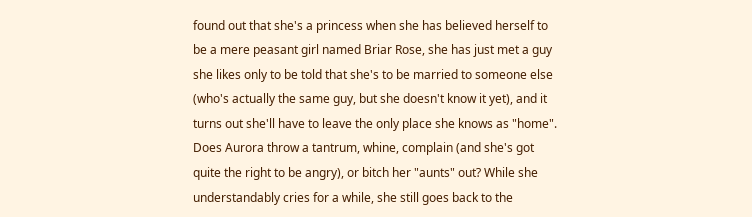found out that she's a princess when she has believed herself to be a mere peasant girl named Briar Rose, she has just met a guy she likes only to be told that she's to be married to someone else (who's actually the same guy, but she doesn't know it yet), and it turns out she'll have to leave the only place she knows as "home". Does Aurora throw a tantrum, whine, complain (and she's got quite the right to be angry), or bitch her "aunts" out? While she understandably cries for a while, she still goes back to the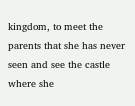kingdom, to meet the parents that she has never seen and see the castle where she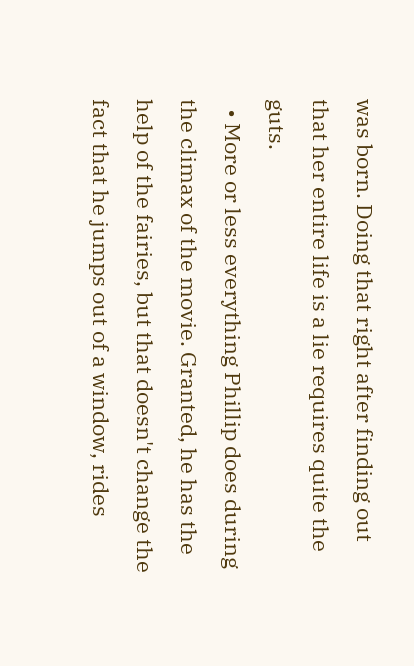was born. Doing that right after finding out that her entire life is a lie requires quite the guts.
  • More or less everything Phillip does during the climax of the movie. Granted, he has the help of the fairies, but that doesn't change the fact that he jumps out of a window, rides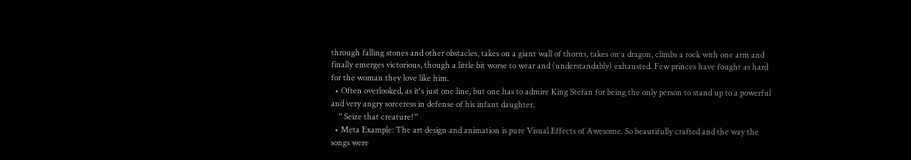through falling stones and other obstacles, takes on a giant wall of thorns, takes on a dragon, climbs a rock with one arm and finally emerges victorious, though a little bit worse to wear and (understandably) exhausted. Few princes have fought as hard for the woman they love like him.
  • Often overlooked, as it's just one line, but one has to admire King Stefan for being the only person to stand up to a powerful and very angry sorceress in defense of his infant daughter.
    " Seize that creature! "
  • Meta Example: The art design and animation is pure Visual Effects of Awesome. So beautifully crafted and the way the songs were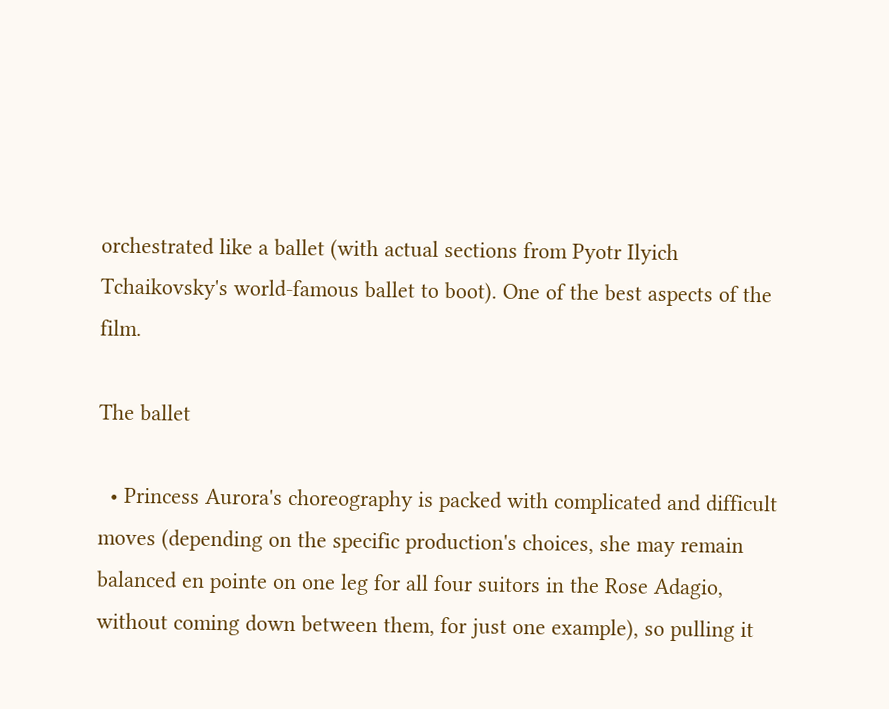orchestrated like a ballet (with actual sections from Pyotr Ilyich Tchaikovsky's world-famous ballet to boot). One of the best aspects of the film.

The ballet

  • Princess Aurora's choreography is packed with complicated and difficult moves (depending on the specific production's choices, she may remain balanced en pointe on one leg for all four suitors in the Rose Adagio, without coming down between them, for just one example), so pulling it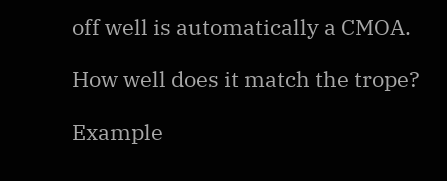off well is automatically a CMOA.

How well does it match the trope?

Example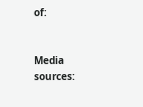of:


Media sources: